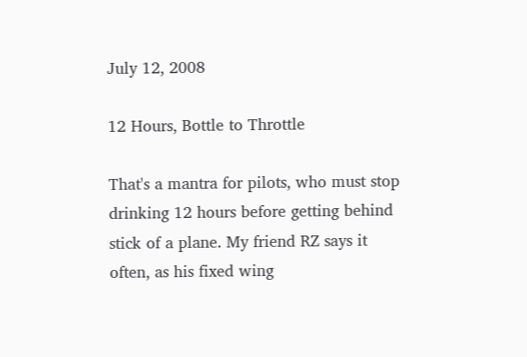July 12, 2008

12 Hours, Bottle to Throttle

That's a mantra for pilots, who must stop drinking 12 hours before getting behind stick of a plane. My friend RZ says it often, as his fixed wing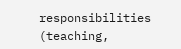responsibilities (teaching,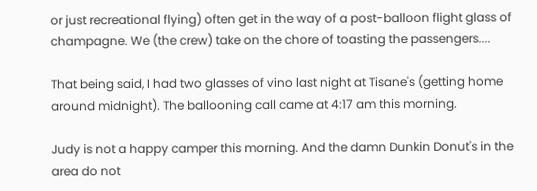or just recreational flying) often get in the way of a post-balloon flight glass of champagne. We (the crew) take on the chore of toasting the passengers....

That being said, I had two glasses of vino last night at Tisane's (getting home around midnight). The ballooning call came at 4:17 am this morning.

Judy is not a happy camper this morning. And the damn Dunkin Donut's in the area do not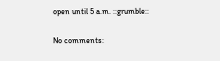open until 5 a.m. ::grumble::

No comments: